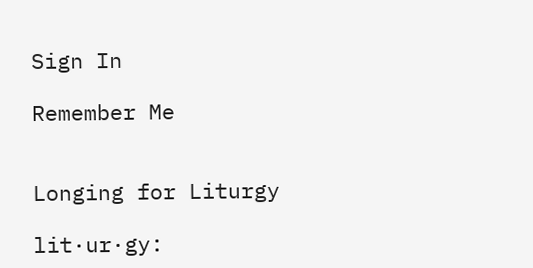Sign In

Remember Me


Longing for Liturgy

lit·ur·gy: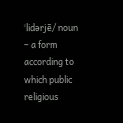ˈlidərjē/ noun – a form according to which public religious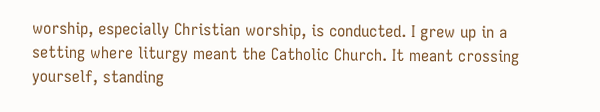worship, especially Christian worship, is conducted. I grew up in a setting where liturgy meant the Catholic Church. It meant crossing yourself, standing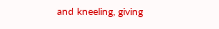and kneeling, giving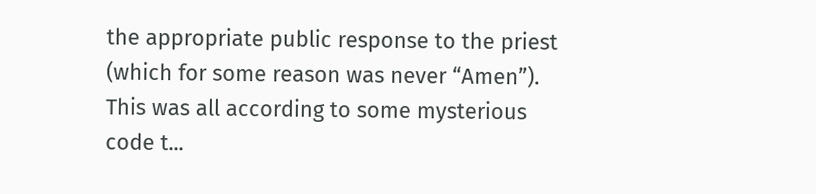the appropriate public response to the priest (which for some reason was never “Amen”). This was all according to some mysterious code t...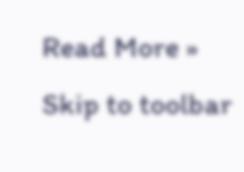Read More »
Skip to toolbar